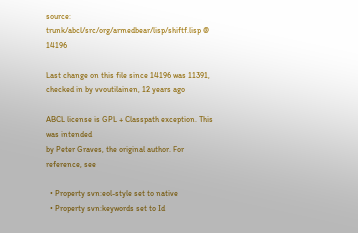source: trunk/abcl/src/org/armedbear/lisp/shiftf.lisp @ 14196

Last change on this file since 14196 was 11391, checked in by vvoutilainen, 12 years ago

ABCL license is GPL + Classpath exception. This was intended
by Peter Graves, the original author. For reference, see

  • Property svn:eol-style set to native
  • Property svn:keywords set to Id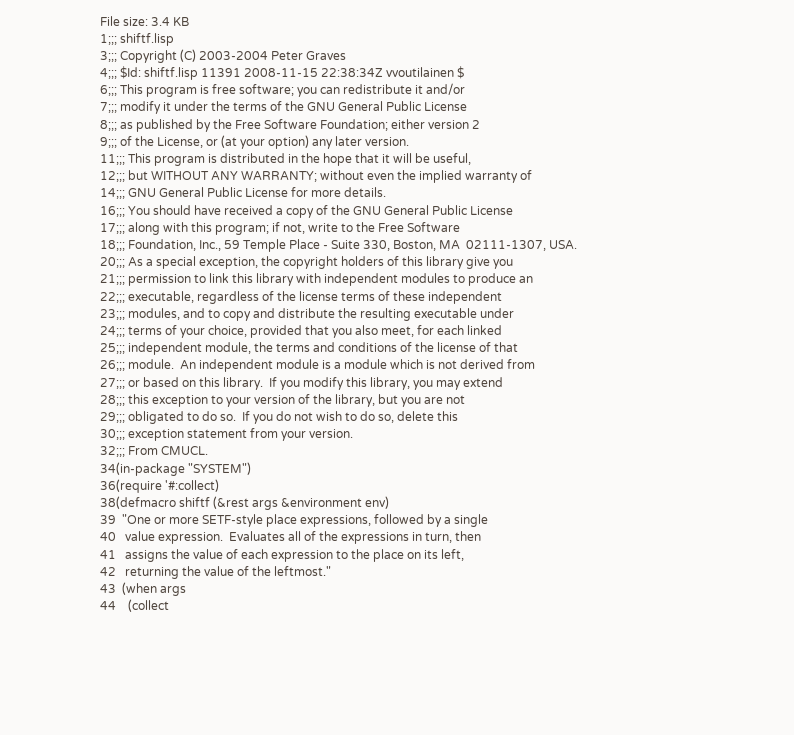File size: 3.4 KB
1;;; shiftf.lisp
3;;; Copyright (C) 2003-2004 Peter Graves
4;;; $Id: shiftf.lisp 11391 2008-11-15 22:38:34Z vvoutilainen $
6;;; This program is free software; you can redistribute it and/or
7;;; modify it under the terms of the GNU General Public License
8;;; as published by the Free Software Foundation; either version 2
9;;; of the License, or (at your option) any later version.
11;;; This program is distributed in the hope that it will be useful,
12;;; but WITHOUT ANY WARRANTY; without even the implied warranty of
14;;; GNU General Public License for more details.
16;;; You should have received a copy of the GNU General Public License
17;;; along with this program; if not, write to the Free Software
18;;; Foundation, Inc., 59 Temple Place - Suite 330, Boston, MA  02111-1307, USA.
20;;; As a special exception, the copyright holders of this library give you
21;;; permission to link this library with independent modules to produce an
22;;; executable, regardless of the license terms of these independent
23;;; modules, and to copy and distribute the resulting executable under
24;;; terms of your choice, provided that you also meet, for each linked
25;;; independent module, the terms and conditions of the license of that
26;;; module.  An independent module is a module which is not derived from
27;;; or based on this library.  If you modify this library, you may extend
28;;; this exception to your version of the library, but you are not
29;;; obligated to do so.  If you do not wish to do so, delete this
30;;; exception statement from your version.
32;;; From CMUCL.
34(in-package "SYSTEM")
36(require '#:collect)
38(defmacro shiftf (&rest args &environment env)
39  "One or more SETF-style place expressions, followed by a single
40   value expression.  Evaluates all of the expressions in turn, then
41   assigns the value of each expression to the place on its left,
42   returning the value of the leftmost."
43  (when args
44    (collect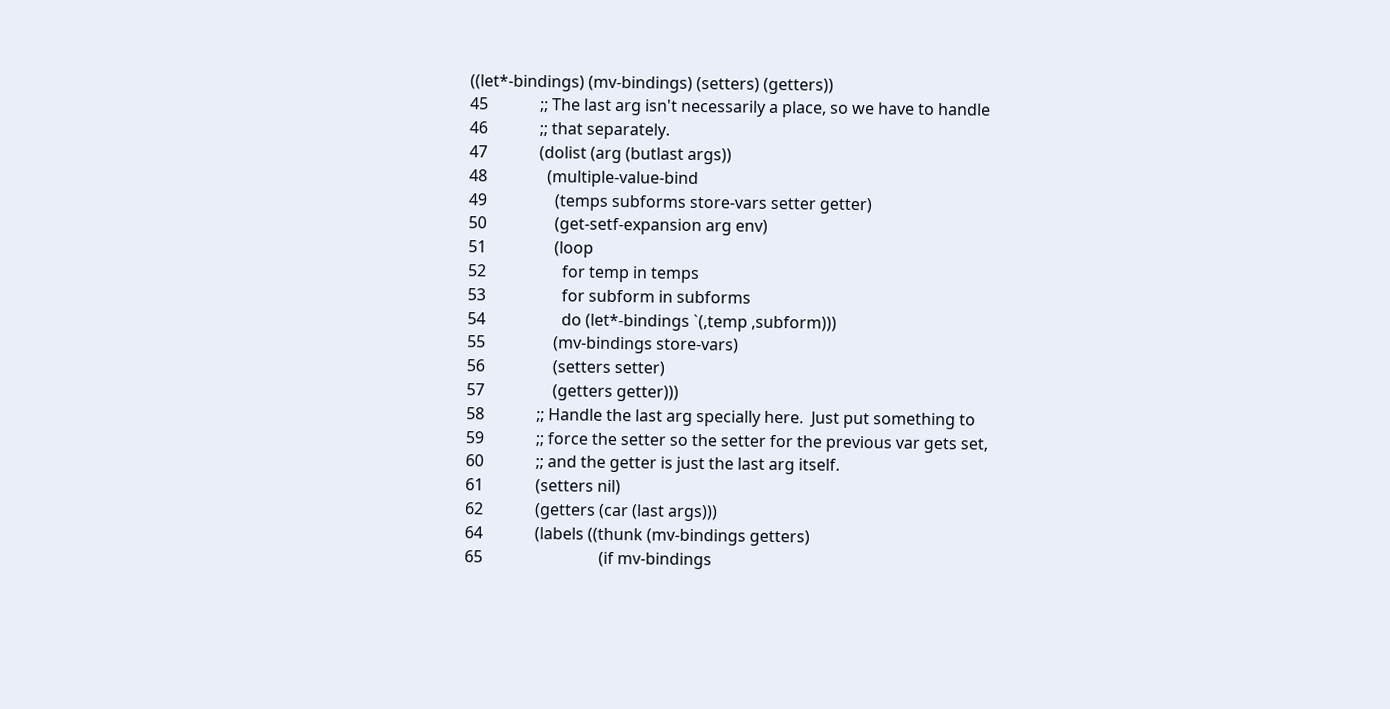((let*-bindings) (mv-bindings) (setters) (getters))
45             ;; The last arg isn't necessarily a place, so we have to handle
46             ;; that separately.
47             (dolist (arg (butlast args))
48               (multiple-value-bind
49                 (temps subforms store-vars setter getter)
50                 (get-setf-expansion arg env)
51                 (loop
52                   for temp in temps
53                   for subform in subforms
54                   do (let*-bindings `(,temp ,subform)))
55                 (mv-bindings store-vars)
56                 (setters setter)
57                 (getters getter)))
58             ;; Handle the last arg specially here.  Just put something to
59             ;; force the setter so the setter for the previous var gets set,
60             ;; and the getter is just the last arg itself.
61             (setters nil)
62             (getters (car (last args)))
64             (labels ((thunk (mv-bindings getters)
65                             (if mv-bindings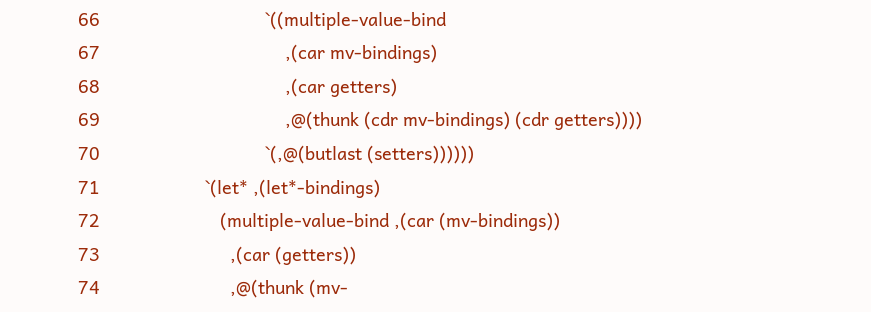66                                 `((multiple-value-bind
67                                     ,(car mv-bindings)
68                                     ,(car getters)
69                                     ,@(thunk (cdr mv-bindings) (cdr getters))))
70                                 `(,@(butlast (setters))))))
71                     `(let* ,(let*-bindings)
72                        (multiple-value-bind ,(car (mv-bindings))
73                          ,(car (getters))
74                          ,@(thunk (mv-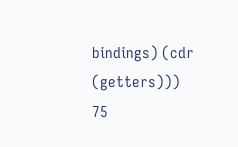bindings) (cdr (getters)))
75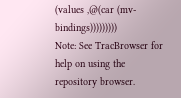(values ,@(car (mv-bindings)))))))))
Note: See TracBrowser for help on using the repository browser.